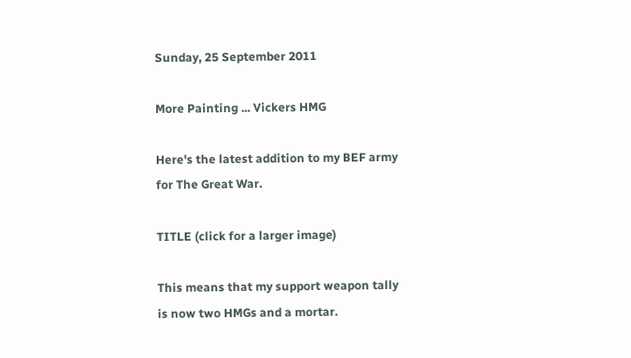Sunday, 25 September 2011

More Painting ... Vickers HMG

Here's the latest addition to my BEF army for The Great War.

TITLE (click for a larger image)

This means that my support weapon tally is now two HMGs and a mortar.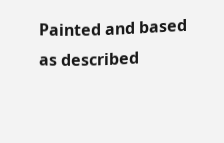Painted and based as described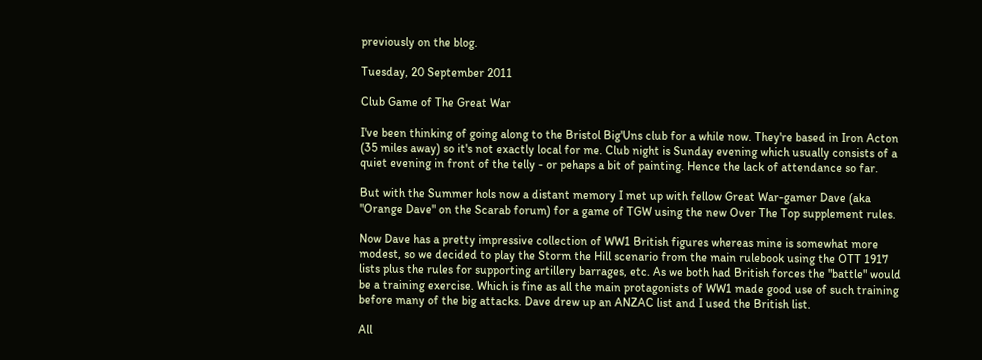previously on the blog.

Tuesday, 20 September 2011

Club Game of The Great War

I've been thinking of going along to the Bristol Big'Uns club for a while now. They're based in Iron Acton (35 miles away) so it's not exactly local for me. Club night is Sunday evening which usually consists of a quiet evening in front of the telly - or pehaps a bit of painting. Hence the lack of attendance so far.

But with the Summer hols now a distant memory I met up with fellow Great War-gamer Dave (aka "Orange Dave" on the Scarab forum) for a game of TGW using the new Over The Top supplement rules.

Now Dave has a pretty impressive collection of WW1 British figures whereas mine is somewhat more modest, so we decided to play the Storm the Hill scenario from the main rulebook using the OTT 1917 lists plus the rules for supporting artillery barrages, etc. As we both had British forces the "battle" would be a training exercise. Which is fine as all the main protagonists of WW1 made good use of such training before many of the big attacks. Dave drew up an ANZAC list and I used the British list.

All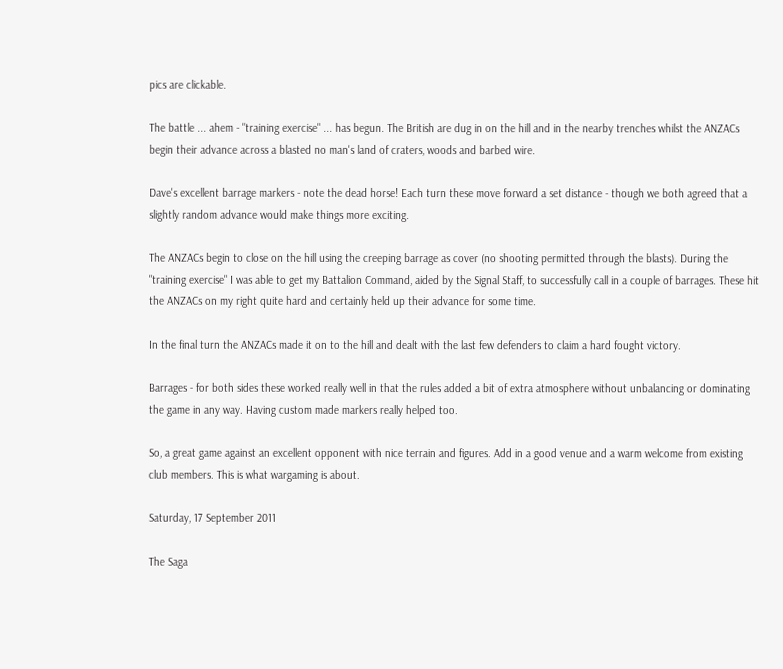pics are clickable.

The battle ... ahem - "training exercise" ... has begun. The British are dug in on the hill and in the nearby trenches whilst the ANZACs begin their advance across a blasted no man's land of craters, woods and barbed wire.

Dave's excellent barrage markers - note the dead horse! Each turn these move forward a set distance - though we both agreed that a slightly random advance would make things more exciting.

The ANZACs begin to close on the hill using the creeping barrage as cover (no shooting permitted through the blasts). During the "training exercise" I was able to get my Battalion Command, aided by the Signal Staff, to successfully call in a couple of barrages. These hit the ANZACs on my right quite hard and certainly held up their advance for some time.

In the final turn the ANZACs made it on to the hill and dealt with the last few defenders to claim a hard fought victory.

Barrages - for both sides these worked really well in that the rules added a bit of extra atmosphere without unbalancing or dominating the game in any way. Having custom made markers really helped too.

So, a great game against an excellent opponent with nice terrain and figures. Add in a good venue and a warm welcome from existing club members. This is what wargaming is about.

Saturday, 17 September 2011

The Saga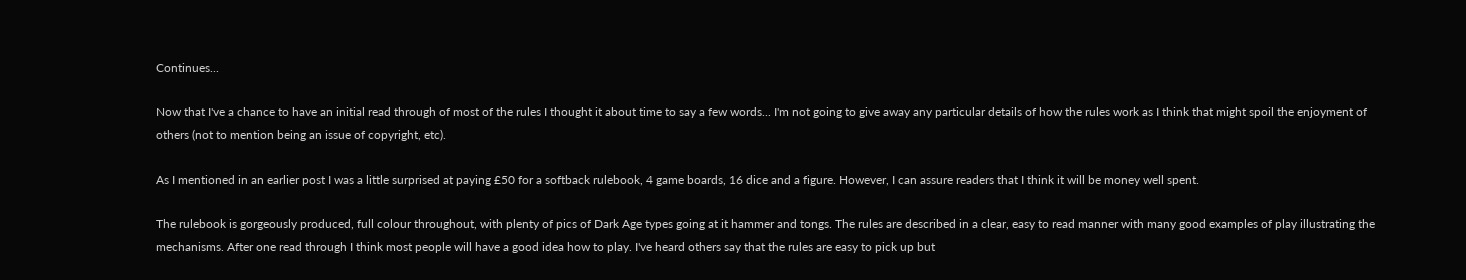Continues...

Now that I've a chance to have an initial read through of most of the rules I thought it about time to say a few words... I'm not going to give away any particular details of how the rules work as I think that might spoil the enjoyment of others (not to mention being an issue of copyright, etc).

As I mentioned in an earlier post I was a little surprised at paying £50 for a softback rulebook, 4 game boards, 16 dice and a figure. However, I can assure readers that I think it will be money well spent.

The rulebook is gorgeously produced, full colour throughout, with plenty of pics of Dark Age types going at it hammer and tongs. The rules are described in a clear, easy to read manner with many good examples of play illustrating the mechanisms. After one read through I think most people will have a good idea how to play. I've heard others say that the rules are easy to pick up but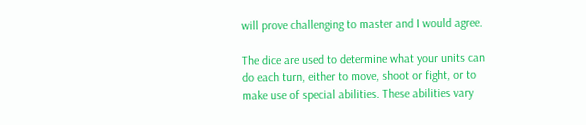will prove challenging to master and I would agree.

The dice are used to determine what your units can do each turn, either to move, shoot or fight, or to make use of special abilities. These abilities vary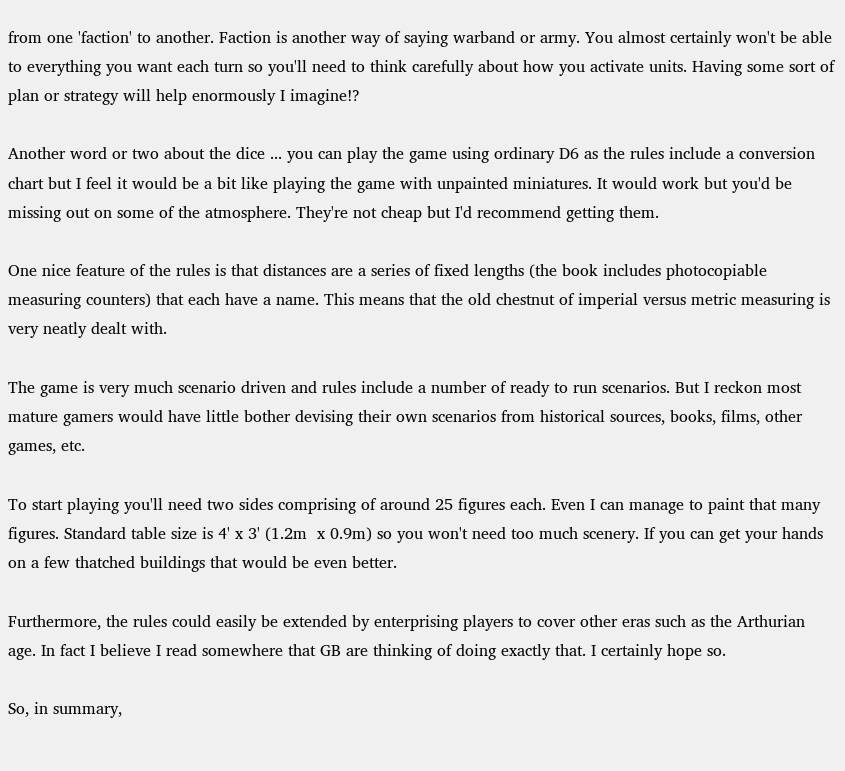from one 'faction' to another. Faction is another way of saying warband or army. You almost certainly won't be able to everything you want each turn so you'll need to think carefully about how you activate units. Having some sort of plan or strategy will help enormously I imagine!?

Another word or two about the dice ... you can play the game using ordinary D6 as the rules include a conversion chart but I feel it would be a bit like playing the game with unpainted miniatures. It would work but you'd be missing out on some of the atmosphere. They're not cheap but I'd recommend getting them.

One nice feature of the rules is that distances are a series of fixed lengths (the book includes photocopiable measuring counters) that each have a name. This means that the old chestnut of imperial versus metric measuring is very neatly dealt with.

The game is very much scenario driven and rules include a number of ready to run scenarios. But I reckon most mature gamers would have little bother devising their own scenarios from historical sources, books, films, other games, etc.

To start playing you'll need two sides comprising of around 25 figures each. Even I can manage to paint that many figures. Standard table size is 4' x 3' (1.2m  x 0.9m) so you won't need too much scenery. If you can get your hands on a few thatched buildings that would be even better.

Furthermore, the rules could easily be extended by enterprising players to cover other eras such as the Arthurian age. In fact I believe I read somewhere that GB are thinking of doing exactly that. I certainly hope so.

So, in summary,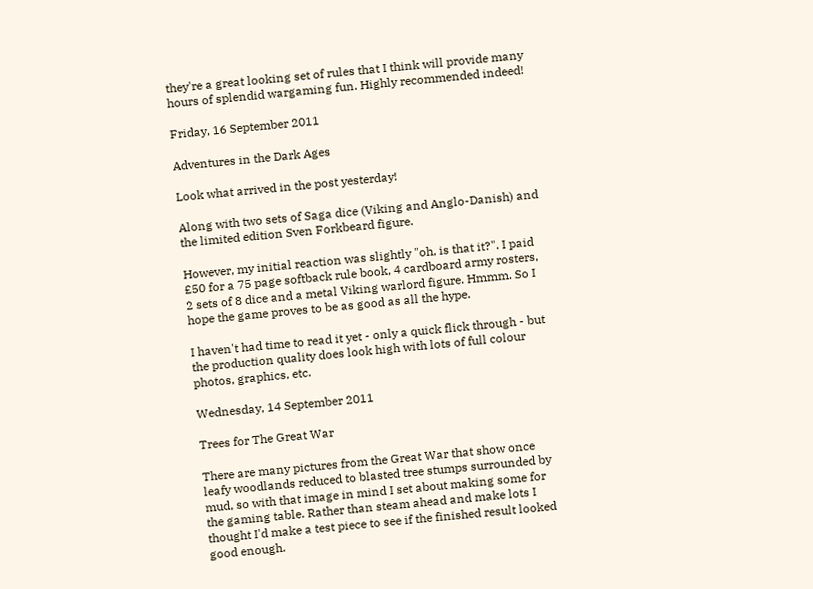they're a great looking set of rules that I think will provide many hours of splendid wargaming fun. Highly recommended indeed!

Friday, 16 September 2011

Adventures in the Dark Ages

Look what arrived in the post yesterday!

Along with two sets of Saga dice (Viking and Anglo-Danish) and the limited edition Sven Forkbeard figure.

However, my initial reaction was slightly "oh, is that it?". I paid £50 for a 75 page softback rule book, 4 cardboard army rosters, 2 sets of 8 dice and a metal Viking warlord figure. Hmmm. So I hope the game proves to be as good as all the hype.

I haven't had time to read it yet - only a quick flick through - but the production quality does look high with lots of full colour photos, graphics, etc.

Wednesday, 14 September 2011

Trees for The Great War

There are many pictures from the Great War that show once leafy woodlands reduced to blasted tree stumps surrounded by mud, so with that image in mind I set about making some for the gaming table. Rather than steam ahead and make lots I thought I'd make a test piece to see if the finished result looked good enough.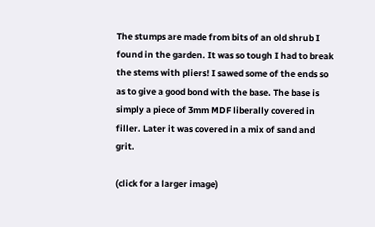The stumps are made from bits of an old shrub I found in the garden. It was so tough I had to break the stems with pliers! I sawed some of the ends so as to give a good bond with the base. The base is simply a piece of 3mm MDF liberally covered in filler. Later it was covered in a mix of sand and grit.

(click for a larger image)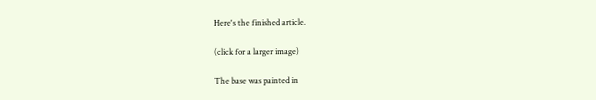Here's the finished article.

(click for a larger image)

The base was painted in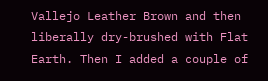Vallejo Leather Brown and then liberally dry-brushed with Flat Earth. Then I added a couple of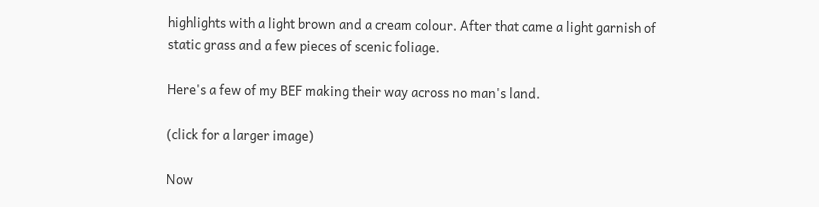highlights with a light brown and a cream colour. After that came a light garnish of static grass and a few pieces of scenic foliage.

Here's a few of my BEF making their way across no man's land.

(click for a larger image)

Now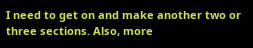I need to get on and make another two or three sections. Also, more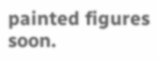painted figures soon.